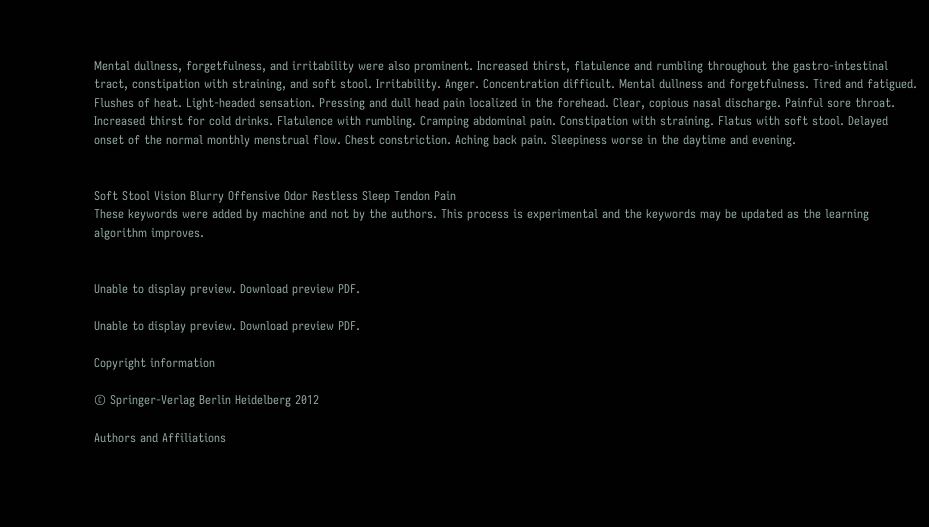Mental dullness, forgetfulness, and irritability were also prominent. Increased thirst, flatulence and rumbling throughout the gastro-intestinal tract, constipation with straining, and soft stool. Irritability. Anger. Concentration difficult. Mental dullness and forgetfulness. Tired and fatigued. Flushes of heat. Light-headed sensation. Pressing and dull head pain localized in the forehead. Clear, copious nasal discharge. Painful sore throat. Increased thirst for cold drinks. Flatulence with rumbling. Cramping abdominal pain. Constipation with straining. Flatus with soft stool. Delayed onset of the normal monthly menstrual flow. Chest constriction. Aching back pain. Sleepiness worse in the daytime and evening.


Soft Stool Vision Blurry Offensive Odor Restless Sleep Tendon Pain
These keywords were added by machine and not by the authors. This process is experimental and the keywords may be updated as the learning algorithm improves.


Unable to display preview. Download preview PDF.

Unable to display preview. Download preview PDF.

Copyright information

© Springer-Verlag Berlin Heidelberg 2012

Authors and Affiliations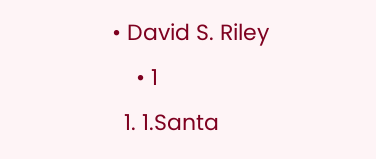• David S. Riley
    • 1
  1. 1.Santa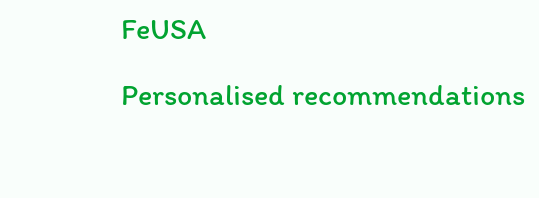FeUSA

Personalised recommendations